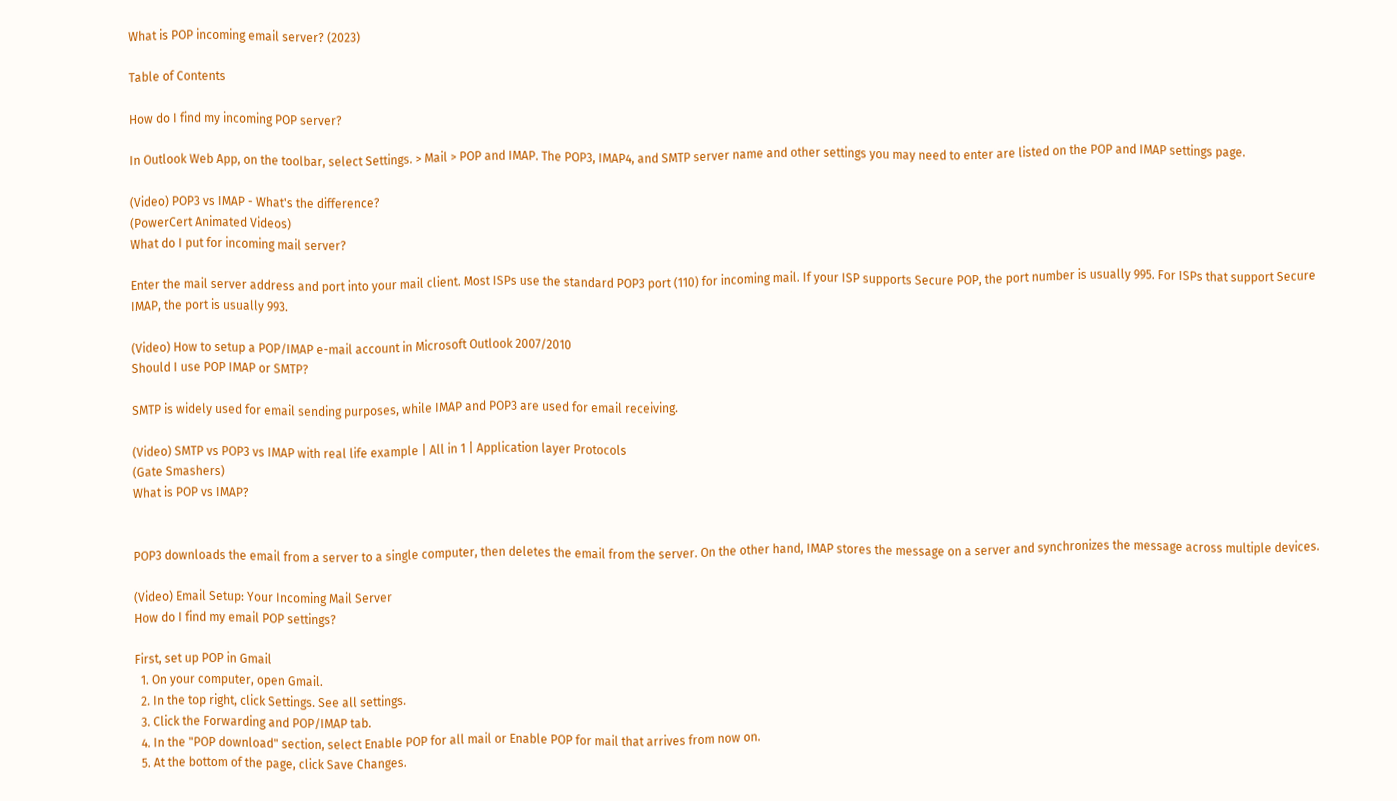What is POP incoming email server? (2023)

Table of Contents

How do I find my incoming POP server?

In Outlook Web App, on the toolbar, select Settings. > Mail > POP and IMAP. The POP3, IMAP4, and SMTP server name and other settings you may need to enter are listed on the POP and IMAP settings page.

(Video) POP3 vs IMAP - What's the difference?
(PowerCert Animated Videos)
What do I put for incoming mail server?

Enter the mail server address and port into your mail client. Most ISPs use the standard POP3 port (110) for incoming mail. If your ISP supports Secure POP, the port number is usually 995. For ISPs that support Secure IMAP, the port is usually 993.

(Video) How to setup a POP/IMAP e-mail account in Microsoft Outlook 2007/2010
Should I use POP IMAP or SMTP?

SMTP is widely used for email sending purposes, while IMAP and POP3 are used for email receiving.

(Video) SMTP vs POP3 vs IMAP with real life example | All in 1 | Application layer Protocols
(Gate Smashers)
What is POP vs IMAP?


POP3 downloads the email from a server to a single computer, then deletes the email from the server. On the other hand, IMAP stores the message on a server and synchronizes the message across multiple devices.

(Video) Email Setup: Your Incoming Mail Server
How do I find my email POP settings?

First, set up POP in Gmail
  1. On your computer, open Gmail.
  2. In the top right, click Settings. See all settings.
  3. Click the Forwarding and POP/IMAP tab.
  4. In the "POP download" section, select Enable POP for all mail or Enable POP for mail that arrives from now on.
  5. At the bottom of the page, click Save Changes.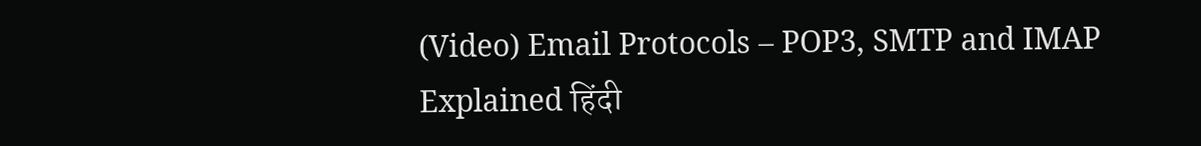(Video) Email Protocols – POP3, SMTP and IMAP Explained हिंदी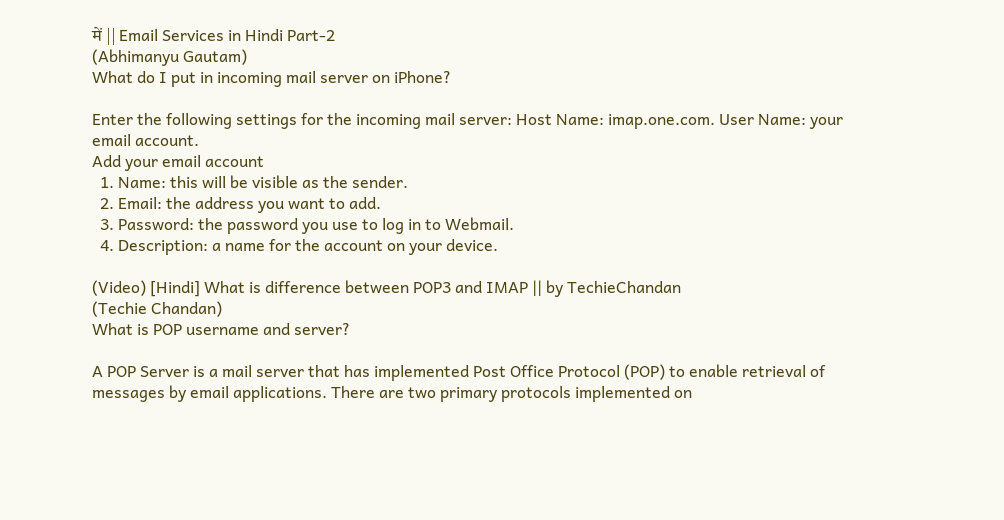में || Email Services in Hindi Part-2
(Abhimanyu Gautam)
What do I put in incoming mail server on iPhone?

Enter the following settings for the incoming mail server: Host Name: imap.one.com. User Name: your email account.
Add your email account
  1. Name: this will be visible as the sender.
  2. Email: the address you want to add.
  3. Password: the password you use to log in to Webmail.
  4. Description: a name for the account on your device.

(Video) [Hindi] What is difference between POP3 and IMAP || by TechieChandan
(Techie Chandan)
What is POP username and server?

A POP Server is a mail server that has implemented Post Office Protocol (POP) to enable retrieval of messages by email applications. There are two primary protocols implemented on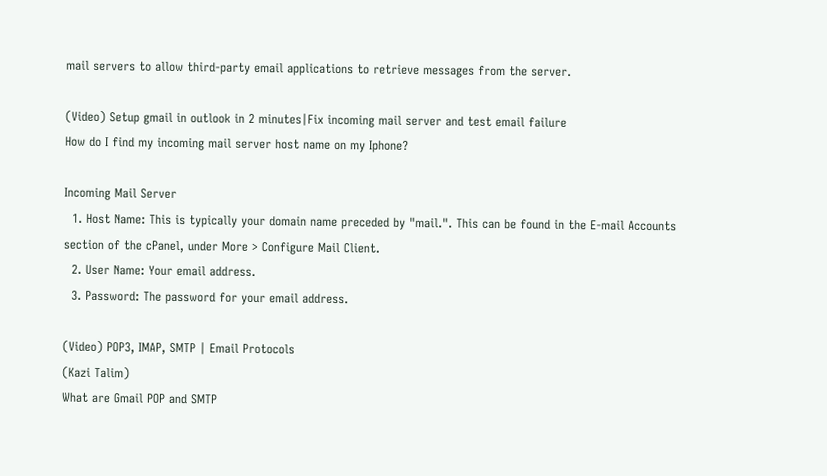mail servers to allow third-party email applications to retrieve messages from the server.

(Video) Setup gmail in outlook in 2 minutes|Fix incoming mail server and test email failure
How do I find my incoming mail server host name on my Iphone?

Incoming Mail Server
  1. Host Name: This is typically your domain name preceded by "mail.". This can be found in the E-mail Accounts section of the cPanel, under More > Configure Mail Client.
  2. User Name: Your email address.
  3. Password: The password for your email address.

(Video) POP3, IMAP, SMTP | Email Protocols
(Kazi Talim)
What are Gmail POP and SMTP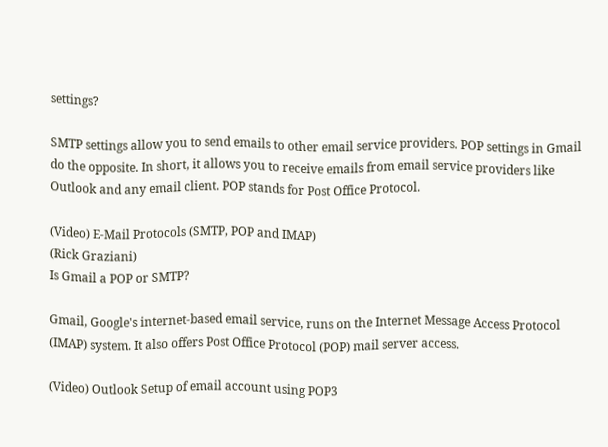settings?

SMTP settings allow you to send emails to other email service providers. POP settings in Gmail do the opposite. In short, it allows you to receive emails from email service providers like Outlook and any email client. POP stands for Post Office Protocol.

(Video) E-Mail Protocols (SMTP, POP and IMAP)
(Rick Graziani)
Is Gmail a POP or SMTP?

Gmail, Google's internet-based email service, runs on the Internet Message Access Protocol (IMAP) system. It also offers Post Office Protocol (POP) mail server access.

(Video) Outlook Setup of email account using POP3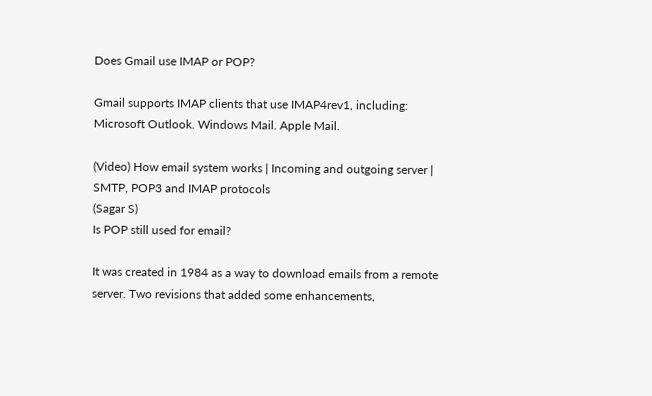Does Gmail use IMAP or POP?

Gmail supports IMAP clients that use IMAP4rev1, including: Microsoft Outlook. Windows Mail. Apple Mail.

(Video) How email system works | Incoming and outgoing server | SMTP, POP3 and IMAP protocols
(Sagar S)
Is POP still used for email?

It was created in 1984 as a way to download emails from a remote server. Two revisions that added some enhancements,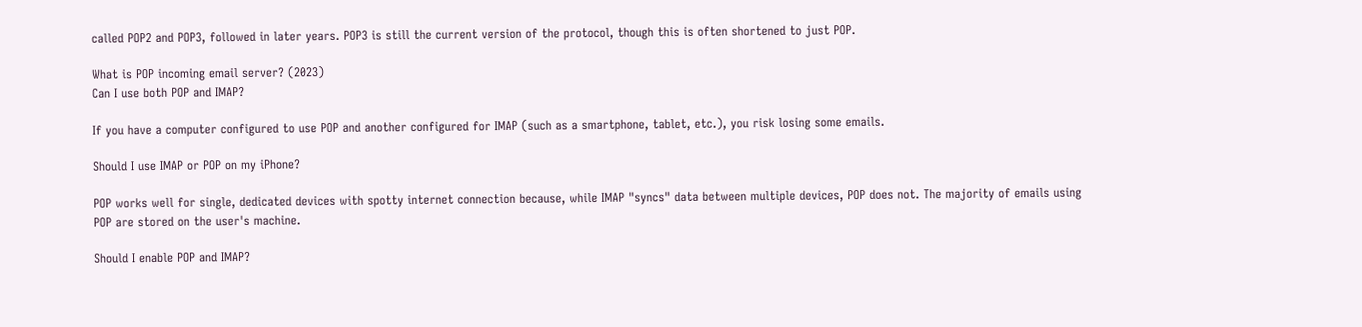called POP2 and POP3, followed in later years. POP3 is still the current version of the protocol, though this is often shortened to just POP.

What is POP incoming email server? (2023)
Can I use both POP and IMAP?

If you have a computer configured to use POP and another configured for IMAP (such as a smartphone, tablet, etc.), you risk losing some emails.

Should I use IMAP or POP on my iPhone?

POP works well for single, dedicated devices with spotty internet connection because, while IMAP "syncs" data between multiple devices, POP does not. The majority of emails using POP are stored on the user's machine.

Should I enable POP and IMAP?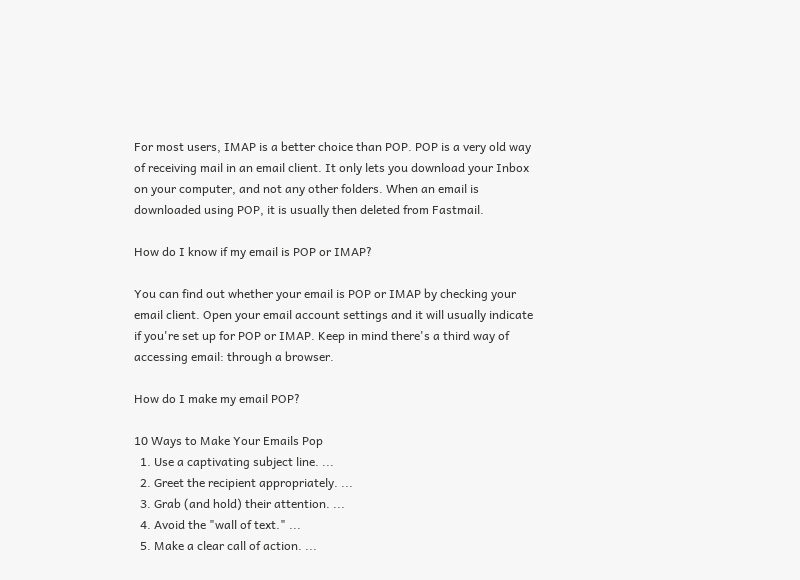For most users, IMAP is a better choice than POP. POP is a very old way of receiving mail in an email client. It only lets you download your Inbox on your computer, and not any other folders. When an email is downloaded using POP, it is usually then deleted from Fastmail.

How do I know if my email is POP or IMAP?

You can find out whether your email is POP or IMAP by checking your email client. Open your email account settings and it will usually indicate if you're set up for POP or IMAP. Keep in mind there's a third way of accessing email: through a browser.

How do I make my email POP?

10 Ways to Make Your Emails Pop
  1. Use a captivating subject line. ...
  2. Greet the recipient appropriately. ...
  3. Grab (and hold) their attention. ...
  4. Avoid the "wall of text." ...
  5. Make a clear call of action. ...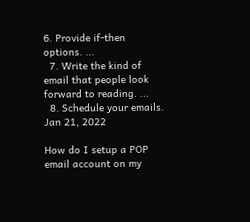6. Provide if-then options. ...
  7. Write the kind of email that people look forward to reading. ...
  8. Schedule your emails.
Jan 21, 2022

How do I setup a POP email account on my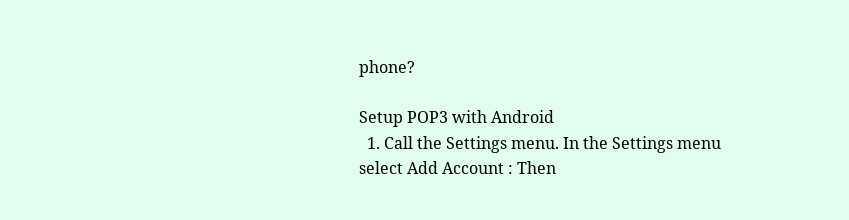phone?

Setup POP3 with Android
  1. Call the Settings menu. In the Settings menu select Add Account : Then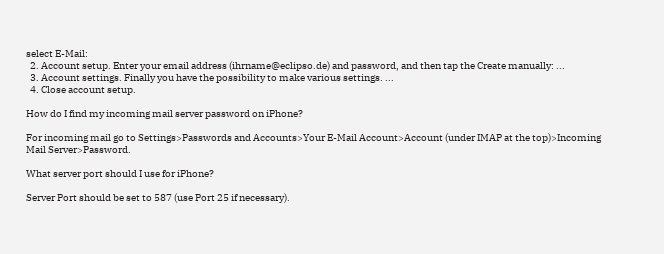select E-Mail:
  2. Account setup. Enter your email address (ihrname@eclipso.de) and password, and then tap the Create manually: ...
  3. Account settings. Finally you have the possibility to make various settings. ...
  4. Close account setup.

How do I find my incoming mail server password on iPhone?

For incoming mail go to Settings>Passwords and Accounts>Your E-Mail Account>Account (under IMAP at the top)>Incoming Mail Server>Password.

What server port should I use for iPhone?

Server Port should be set to 587 (use Port 25 if necessary).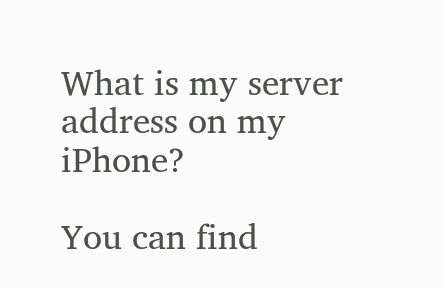What is my server address on my iPhone?

You can find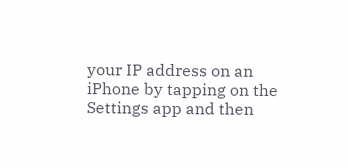your IP address on an iPhone by tapping on the Settings app and then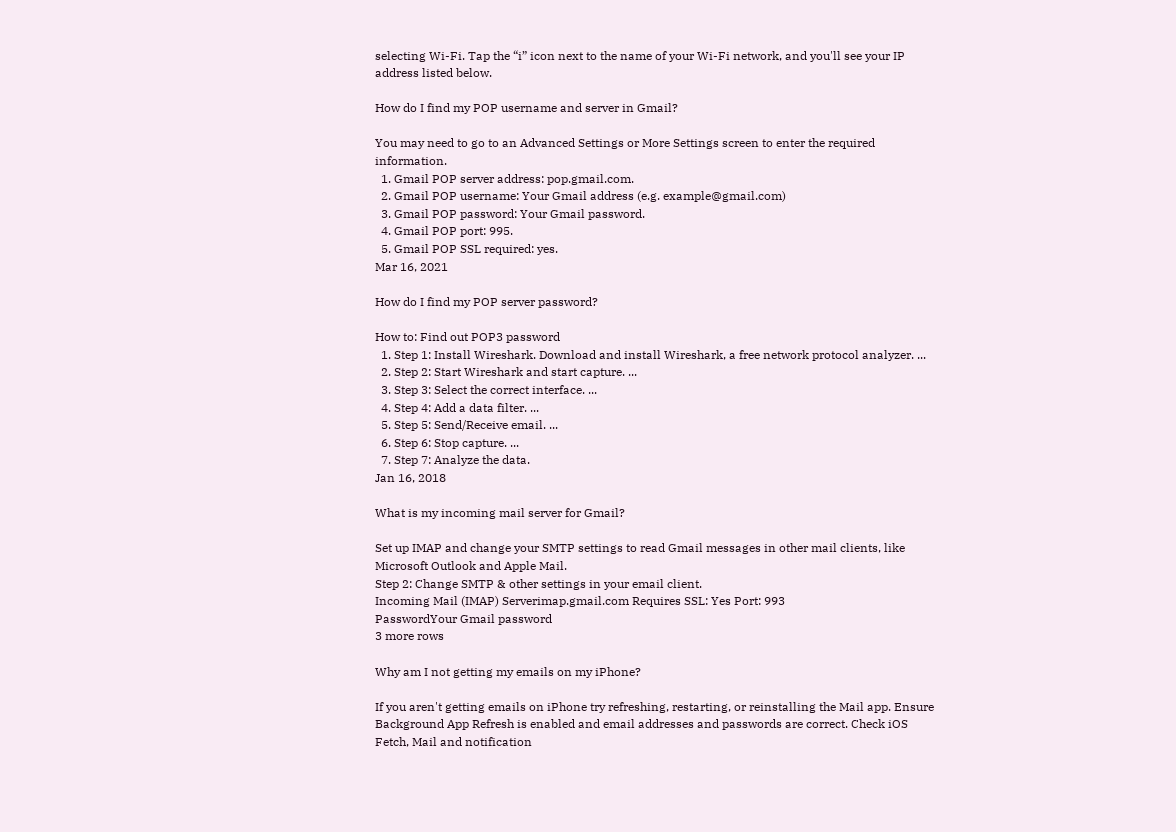selecting Wi-Fi. Tap the “i” icon next to the name of your Wi-Fi network, and you'll see your IP address listed below.

How do I find my POP username and server in Gmail?

You may need to go to an Advanced Settings or More Settings screen to enter the required information.
  1. Gmail POP server address: pop.gmail.com.
  2. Gmail POP username: Your Gmail address (e.g. example@gmail.com)
  3. Gmail POP password: Your Gmail password.
  4. Gmail POP port: 995.
  5. Gmail POP SSL required: yes.
Mar 16, 2021

How do I find my POP server password?

How to: Find out POP3 password
  1. Step 1: Install Wireshark. Download and install Wireshark, a free network protocol analyzer. ...
  2. Step 2: Start Wireshark and start capture. ...
  3. Step 3: Select the correct interface. ...
  4. Step 4: Add a data filter. ...
  5. Step 5: Send/Receive email. ...
  6. Step 6: Stop capture. ...
  7. Step 7: Analyze the data.
Jan 16, 2018

What is my incoming mail server for Gmail?

Set up IMAP and change your SMTP settings to read Gmail messages in other mail clients, like Microsoft Outlook and Apple Mail.
Step 2: Change SMTP & other settings in your email client.
Incoming Mail (IMAP) Serverimap.gmail.com Requires SSL: Yes Port: 993
PasswordYour Gmail password
3 more rows

Why am I not getting my emails on my iPhone?

If you aren't getting emails on iPhone try refreshing, restarting, or reinstalling the Mail app. Ensure Background App Refresh is enabled and email addresses and passwords are correct. Check iOS Fetch, Mail and notification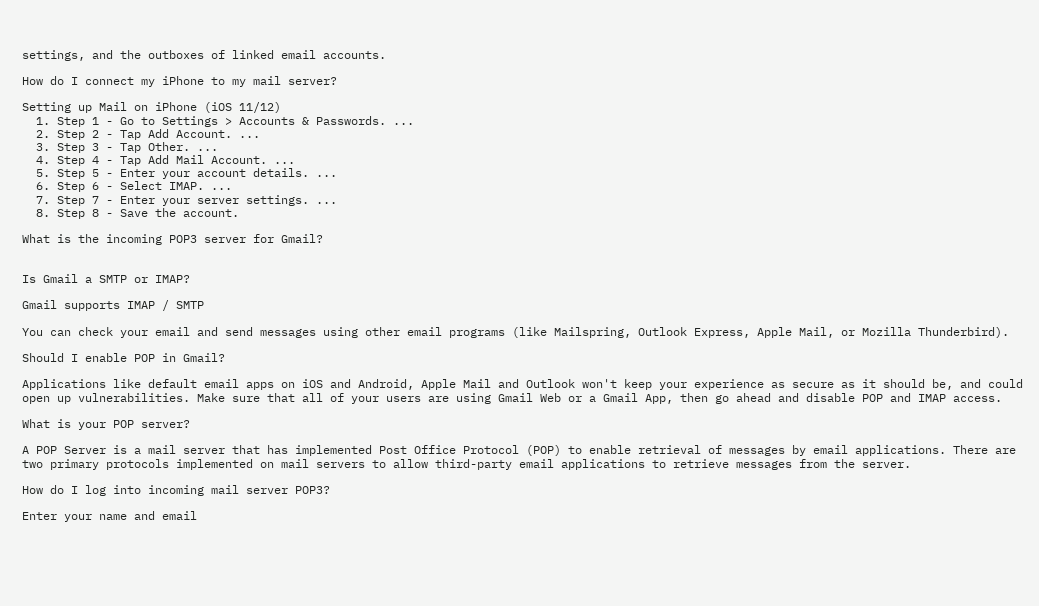settings, and the outboxes of linked email accounts.

How do I connect my iPhone to my mail server?

Setting up Mail on iPhone (iOS 11/12)
  1. Step 1 - Go to Settings > Accounts & Passwords. ...
  2. Step 2 - Tap Add Account. ...
  3. Step 3 - Tap Other. ...
  4. Step 4 - Tap Add Mail Account. ...
  5. Step 5 - Enter your account details. ...
  6. Step 6 - Select IMAP. ...
  7. Step 7 - Enter your server settings. ...
  8. Step 8 - Save the account.

What is the incoming POP3 server for Gmail?


Is Gmail a SMTP or IMAP?

Gmail supports IMAP / SMTP

You can check your email and send messages using other email programs (like Mailspring, Outlook Express, Apple Mail, or Mozilla Thunderbird).

Should I enable POP in Gmail?

Applications like default email apps on iOS and Android, Apple Mail and Outlook won't keep your experience as secure as it should be, and could open up vulnerabilities. Make sure that all of your users are using Gmail Web or a Gmail App, then go ahead and disable POP and IMAP access.

What is your POP server?

A POP Server is a mail server that has implemented Post Office Protocol (POP) to enable retrieval of messages by email applications. There are two primary protocols implemented on mail servers to allow third-party email applications to retrieve messages from the server.

How do I log into incoming mail server POP3?

Enter your name and email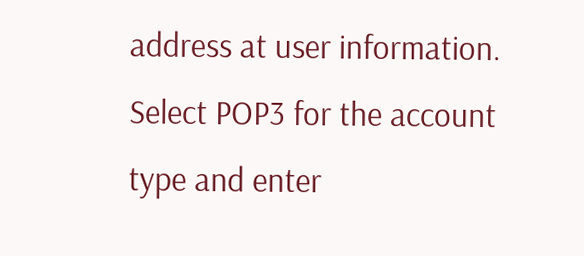address at user information. Select POP3 for the account type and enter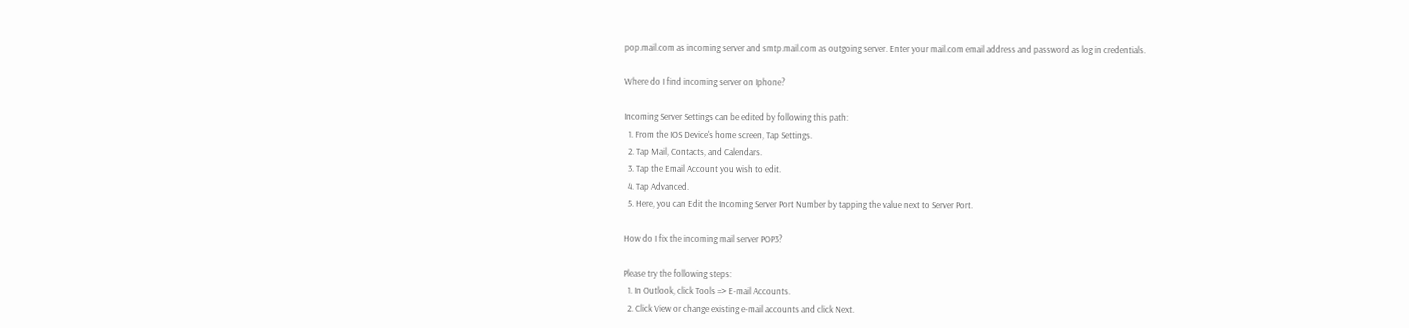pop.mail.com as incoming server and smtp.mail.com as outgoing server. Enter your mail.com email address and password as log in credentials.

Where do I find incoming server on Iphone?

Incoming Server Settings can be edited by following this path:
  1. From the IOS Device's home screen, Tap Settings.
  2. Tap Mail, Contacts, and Calendars.
  3. Tap the Email Account you wish to edit.
  4. Tap Advanced.
  5. Here, you can Edit the Incoming Server Port Number by tapping the value next to Server Port.

How do I fix the incoming mail server POP3?

Please try the following steps:
  1. In Outlook, click Tools => E-mail Accounts.
  2. Click View or change existing e-mail accounts and click Next.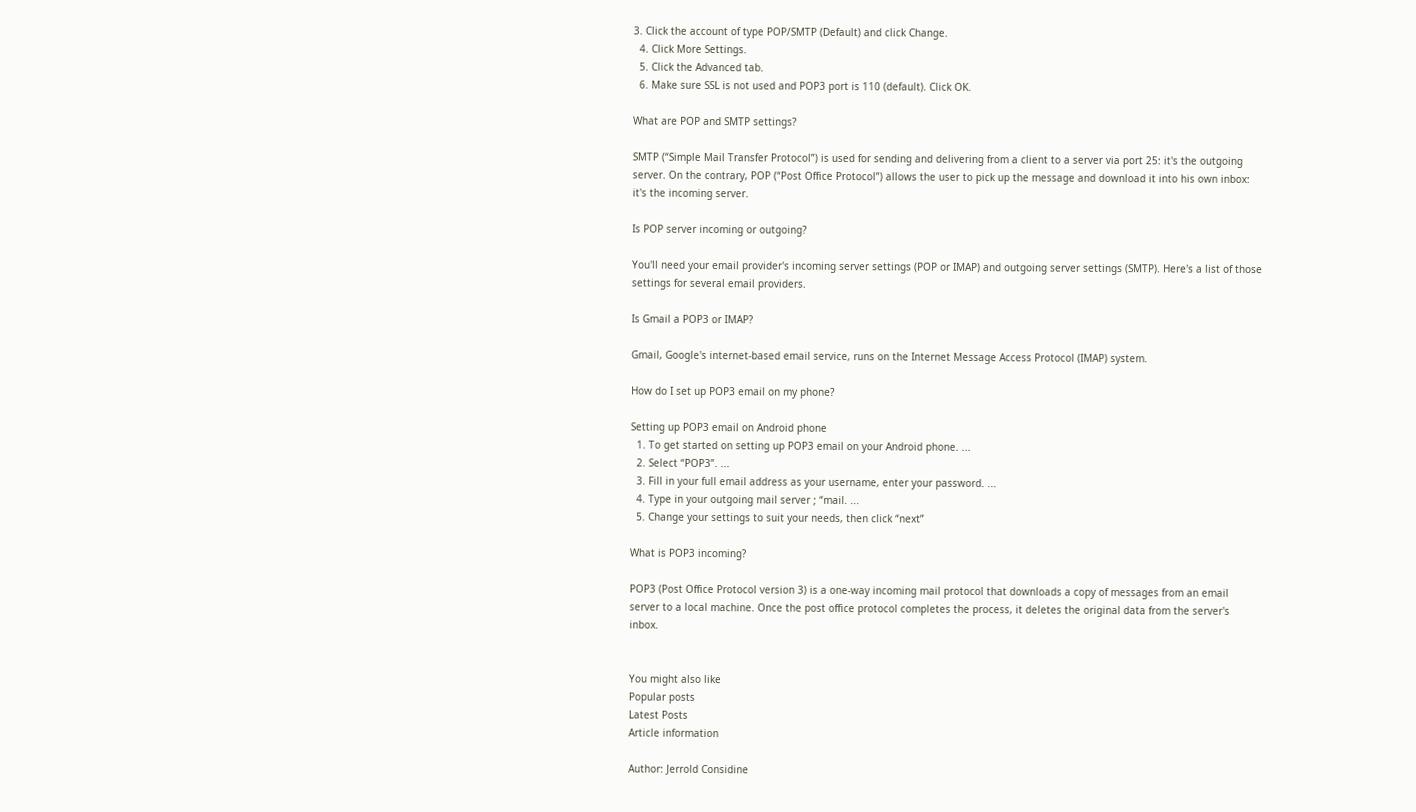3. Click the account of type POP/SMTP (Default) and click Change.
  4. Click More Settings.
  5. Click the Advanced tab.
  6. Make sure SSL is not used and POP3 port is 110 (default). Click OK.

What are POP and SMTP settings?

SMTP (“Simple Mail Transfer Protocol”) is used for sending and delivering from a client to a server via port 25: it's the outgoing server. On the contrary, POP (“Post Office Protocol”) allows the user to pick up the message and download it into his own inbox: it's the incoming server.

Is POP server incoming or outgoing?

You'll need your email provider's incoming server settings (POP or IMAP) and outgoing server settings (SMTP). Here's a list of those settings for several email providers.

Is Gmail a POP3 or IMAP?

Gmail, Google's internet-based email service, runs on the Internet Message Access Protocol (IMAP) system.

How do I set up POP3 email on my phone?

Setting up POP3 email on Android phone
  1. To get started on setting up POP3 email on your Android phone. ...
  2. Select “POP3”. ...
  3. Fill in your full email address as your username, enter your password. ...
  4. Type in your outgoing mail server ; “mail. ...
  5. Change your settings to suit your needs, then click “next”

What is POP3 incoming?

POP3 (Post Office Protocol version 3) is a one-way incoming mail protocol that downloads a copy of messages from an email server to a local machine. Once the post office protocol completes the process, it deletes the original data from the server's inbox.


You might also like
Popular posts
Latest Posts
Article information

Author: Jerrold Considine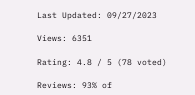Last Updated: 09/27/2023

Views: 6351

Rating: 4.8 / 5 (78 voted)

Reviews: 93% of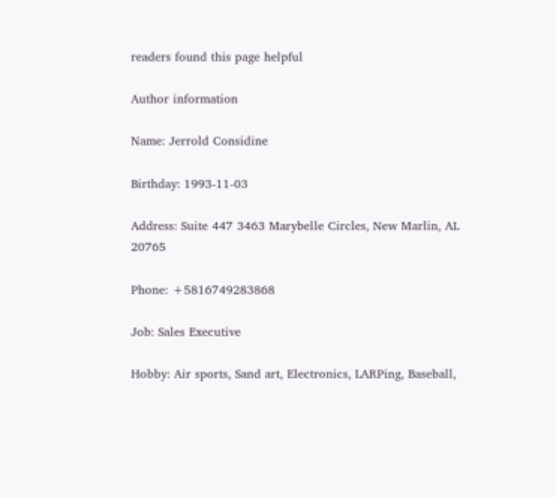readers found this page helpful

Author information

Name: Jerrold Considine

Birthday: 1993-11-03

Address: Suite 447 3463 Marybelle Circles, New Marlin, AL 20765

Phone: +5816749283868

Job: Sales Executive

Hobby: Air sports, Sand art, Electronics, LARPing, Baseball,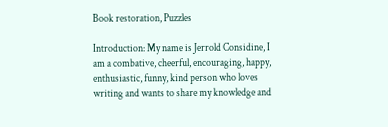Book restoration, Puzzles

Introduction: My name is Jerrold Considine, I am a combative, cheerful, encouraging, happy, enthusiastic, funny, kind person who loves writing and wants to share my knowledge and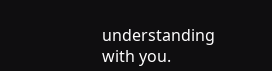understanding with you.